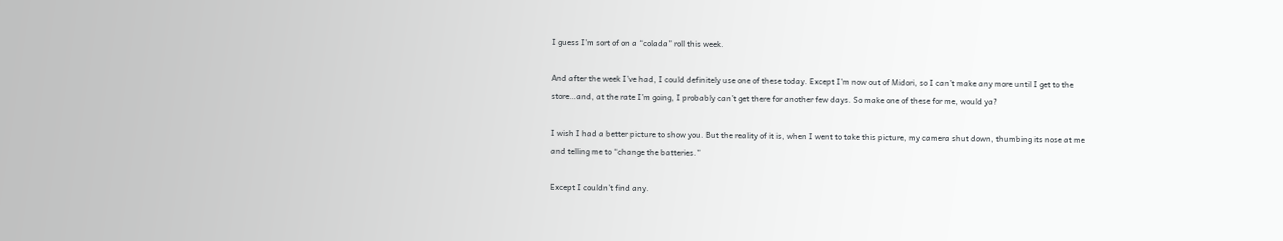I guess I’m sort of on a “colada” roll this week.

And after the week I’ve had, I could definitely use one of these today. Except I’m now out of Midori, so I can’t make any more until I get to the store…and, at the rate I’m going, I probably can’t get there for another few days. So make one of these for me, would ya?

I wish I had a better picture to show you. But the reality of it is, when I went to take this picture, my camera shut down, thumbing its nose at me and telling me to “change the batteries.”

Except I couldn’t find any.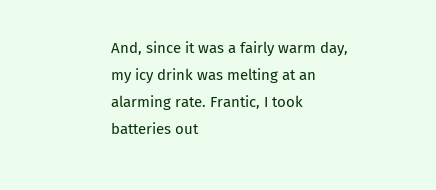And, since it was a fairly warm day, my icy drink was melting at an alarming rate. Frantic, I took batteries out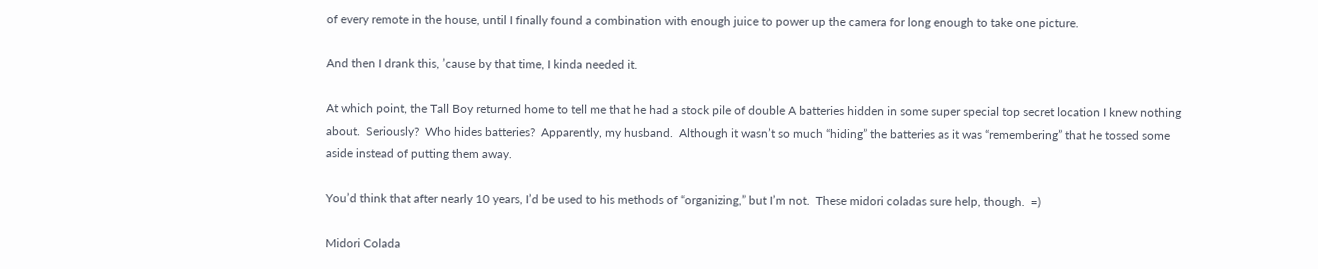of every remote in the house, until I finally found a combination with enough juice to power up the camera for long enough to take one picture.

And then I drank this, ’cause by that time, I kinda needed it.

At which point, the Tall Boy returned home to tell me that he had a stock pile of double A batteries hidden in some super special top secret location I knew nothing about.  Seriously?  Who hides batteries?  Apparently, my husband.  Although it wasn’t so much “hiding” the batteries as it was “remembering” that he tossed some aside instead of putting them away.

You’d think that after nearly 10 years, I’d be used to his methods of “organizing,” but I’m not.  These midori coladas sure help, though.  =)

Midori Colada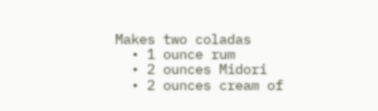Makes two coladas
  • 1 ounce rum
  • 2 ounces Midori
  • 2 ounces cream of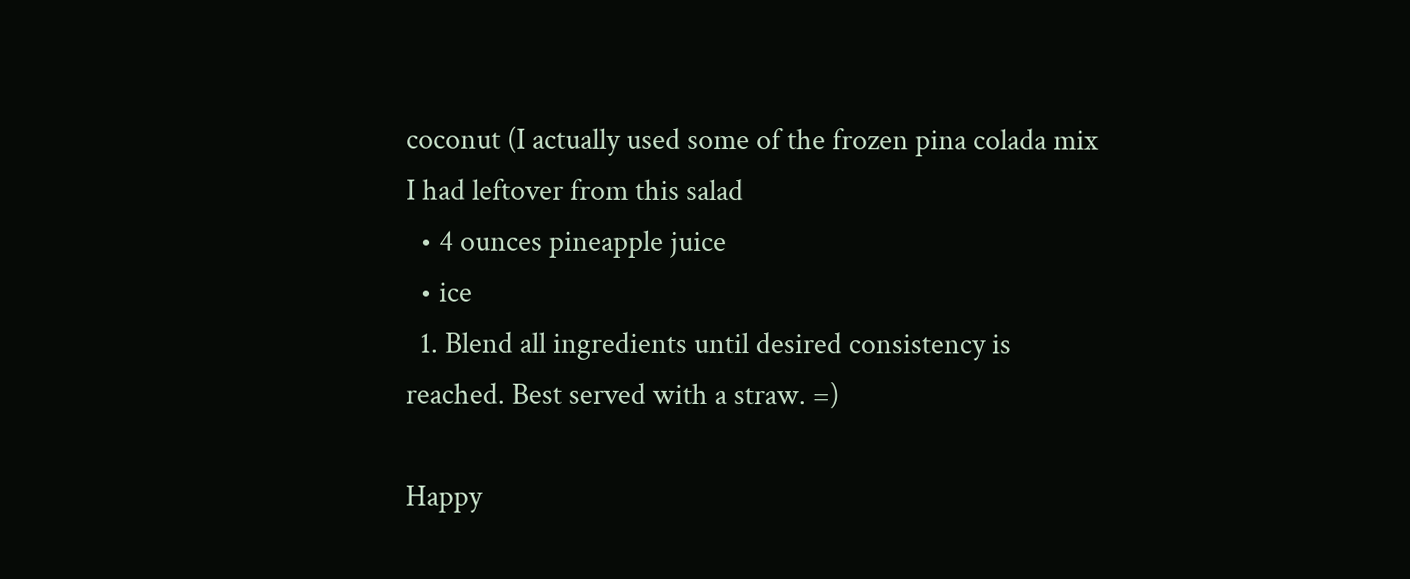coconut (I actually used some of the frozen pina colada mix I had leftover from this salad
  • 4 ounces pineapple juice
  • ice
  1. Blend all ingredients until desired consistency is reached. Best served with a straw. =)

Happy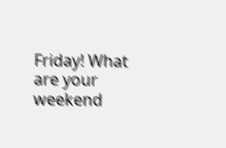Friday! What are your weekend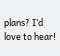plans? I’d love to hear!